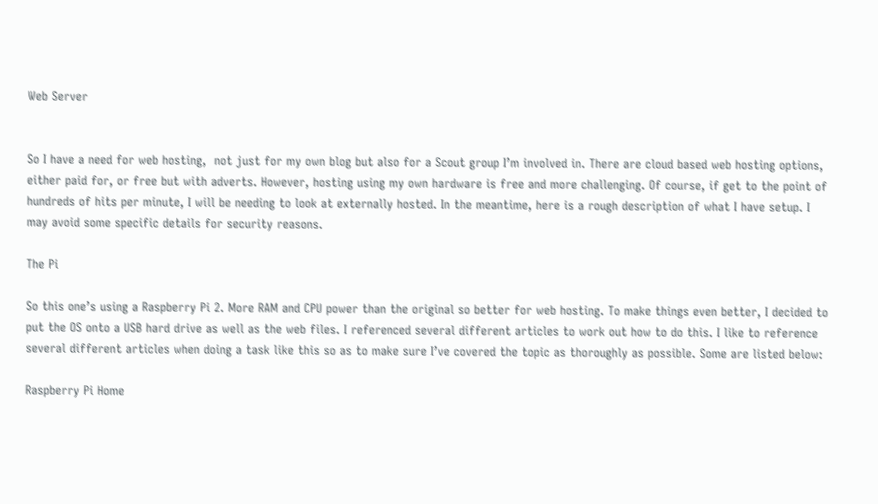Web Server


So I have a need for web hosting,  not just for my own blog but also for a Scout group I’m involved in. There are cloud based web hosting options, either paid for, or free but with adverts. However, hosting using my own hardware is free and more challenging. Of course, if get to the point of hundreds of hits per minute, I will be needing to look at externally hosted. In the meantime, here is a rough description of what I have setup. I may avoid some specific details for security reasons.

The Pi

So this one’s using a Raspberry Pi 2. More RAM and CPU power than the original so better for web hosting. To make things even better, I decided to put the OS onto a USB hard drive as well as the web files. I referenced several different articles to work out how to do this. I like to reference several different articles when doing a task like this so as to make sure I’ve covered the topic as thoroughly as possible. Some are listed below:

Raspberry Pi Home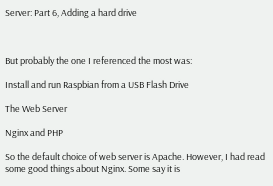Server: Part 6, Adding a hard drive



But probably the one I referenced the most was:

Install and run Raspbian from a USB Flash Drive

The Web Server

Nginx and PHP

So the default choice of web server is Apache. However, I had read some good things about Nginx. Some say it is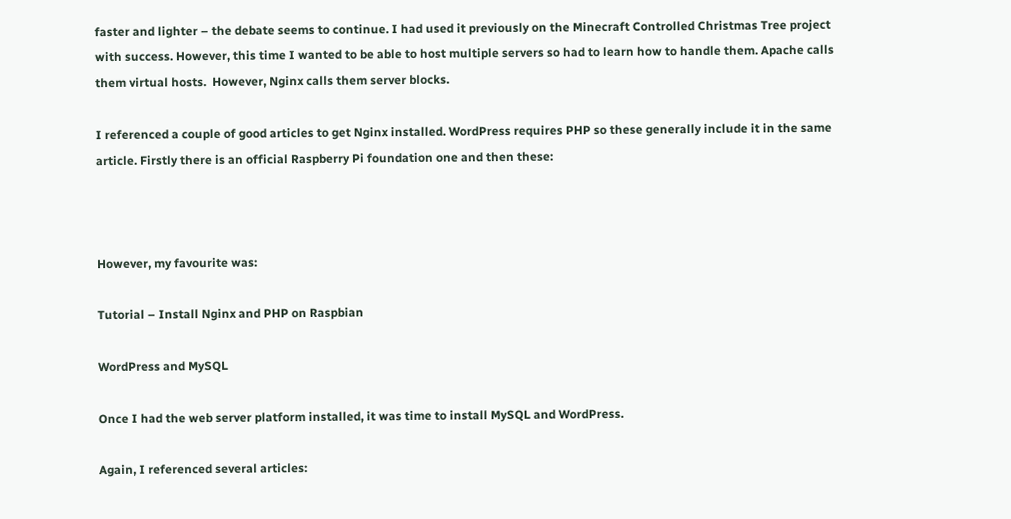faster and lighter – the debate seems to continue. I had used it previously on the Minecraft Controlled Christmas Tree project with success. However, this time I wanted to be able to host multiple servers so had to learn how to handle them. Apache calls them virtual hosts.  However, Nginx calls them server blocks.

I referenced a couple of good articles to get Nginx installed. WordPress requires PHP so these generally include it in the same article. Firstly there is an official Raspberry Pi foundation one and then these:



However, my favourite was:

Tutorial – Install Nginx and PHP on Raspbian

WordPress and MySQL

Once I had the web server platform installed, it was time to install MySQL and WordPress.

Again, I referenced several articles: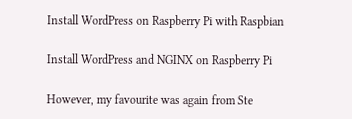Install WordPress on Raspberry Pi with Raspbian

Install WordPress and NGINX on Raspberry Pi

However, my favourite was again from Ste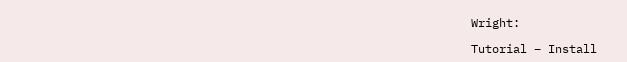Wright:

Tutorial – Install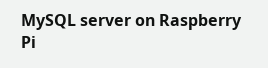MySQL server on Raspberry Pi